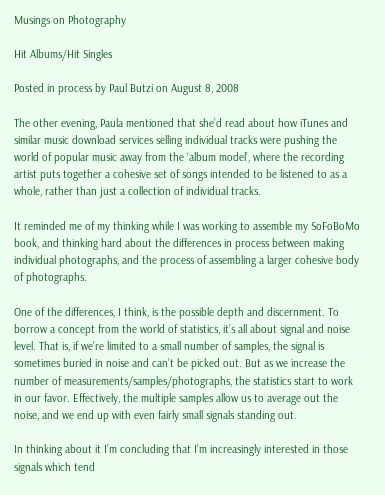Musings on Photography

Hit Albums/Hit Singles

Posted in process by Paul Butzi on August 8, 2008

The other evening, Paula mentioned that she’d read about how iTunes and similar music download services selling individual tracks were pushing the world of popular music away from the ‘album model’, where the recording artist puts together a cohesive set of songs intended to be listened to as a whole, rather than just a collection of individual tracks.

It reminded me of my thinking while I was working to assemble my SoFoBoMo book, and thinking hard about the differences in process between making individual photographs, and the process of assembling a larger cohesive body of photographs.

One of the differences, I think, is the possible depth and discernment. To borrow a concept from the world of statistics, it’s all about signal and noise level. That is, if we’re limited to a small number of samples, the signal is sometimes buried in noise and can’t be picked out. But as we increase the number of measurements/samples/photographs, the statistics start to work in our favor. Effectively, the multiple samples allow us to average out the noise, and we end up with even fairly small signals standing out.

In thinking about it I’m concluding that I’m increasingly interested in those signals which tend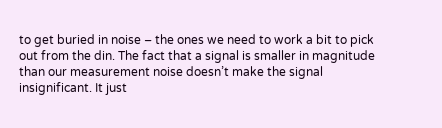to get buried in noise – the ones we need to work a bit to pick out from the din. The fact that a signal is smaller in magnitude than our measurement noise doesn’t make the signal insignificant. It just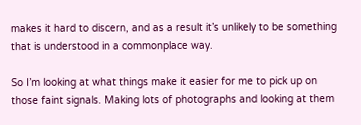makes it hard to discern, and as a result it’s unlikely to be something that is understood in a commonplace way.

So I’m looking at what things make it easier for me to pick up on those faint signals. Making lots of photographs and looking at them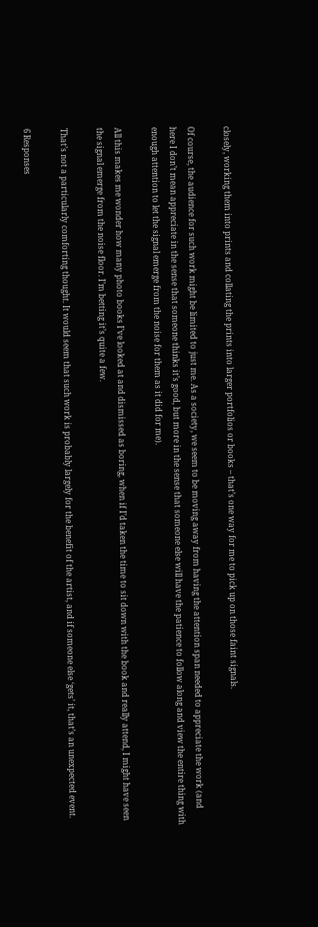closely, working them into prints and collating the prints into larger portfolios or books – that’s one way for me to pick up on those faint signals.

Of course, the audience for such work might be limited to just me. As a society, we seem to be moving away from having the attention span needed to appreciate the work (and here I don’t mean appreciate in the sense that someone thinks it’s good, but more in the sense that someone else will have the patience to follow along and view the entire thing with enough attention to let the signal emerge from the noise for them as it did for me).

All this makes me wonder how many photo books I’ve looked at and dismissed as boring, when if I’d taken the time to sit down with the book and really attend, I might have seen the signal emerge from the noise floor. I’m betting it’s quite a few.

That’s not a particularly comforting thought. It would seem that such work is probably largely for the benefit of the artist, and if someone else ‘gets’ it, that’s an unexpected event.

6 Responses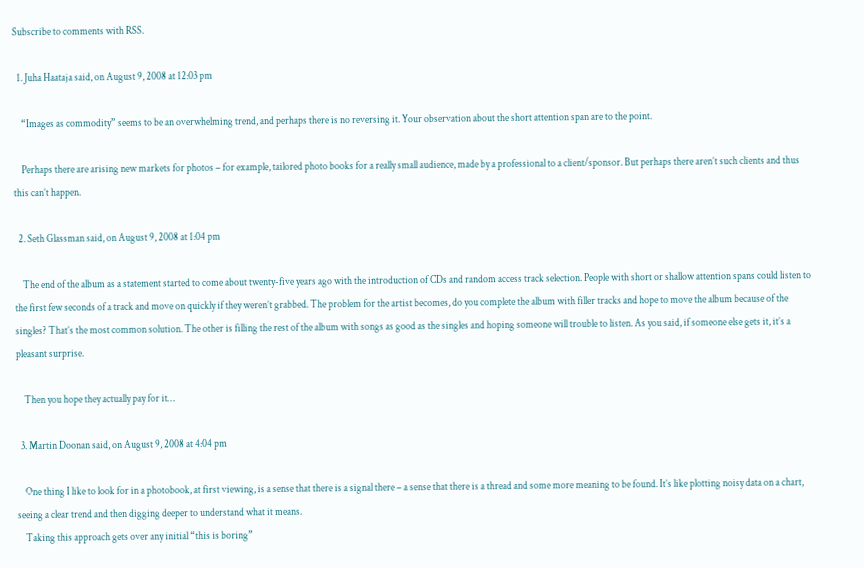Subscribe to comments with RSS.

  1. Juha Haataja said, on August 9, 2008 at 12:03 pm

    “Images as commodity” seems to be an overwhelming trend, and perhaps there is no reversing it. Your observation about the short attention span are to the point.

    Perhaps there are arising new markets for photos – for example, tailored photo books for a really small audience, made by a professional to a client/sponsor. But perhaps there aren’t such clients and thus this can’t happen.

  2. Seth Glassman said, on August 9, 2008 at 1:04 pm

    The end of the album as a statement started to come about twenty-five years ago with the introduction of CDs and random access track selection. People with short or shallow attention spans could listen to the first few seconds of a track and move on quickly if they weren’t grabbed. The problem for the artist becomes, do you complete the album with filler tracks and hope to move the album because of the singles? That’s the most common solution. The other is filling the rest of the album with songs as good as the singles and hoping someone will trouble to listen. As you said, if someone else gets it, it’s a pleasant surprise.

    Then you hope they actually pay for it…

  3. Martin Doonan said, on August 9, 2008 at 4:04 pm

    One thing I like to look for in a photobook, at first viewing, is a sense that there is a signal there – a sense that there is a thread and some more meaning to be found. It’s like plotting noisy data on a chart, seeing a clear trend and then digging deeper to understand what it means.
    Taking this approach gets over any initial “this is boring”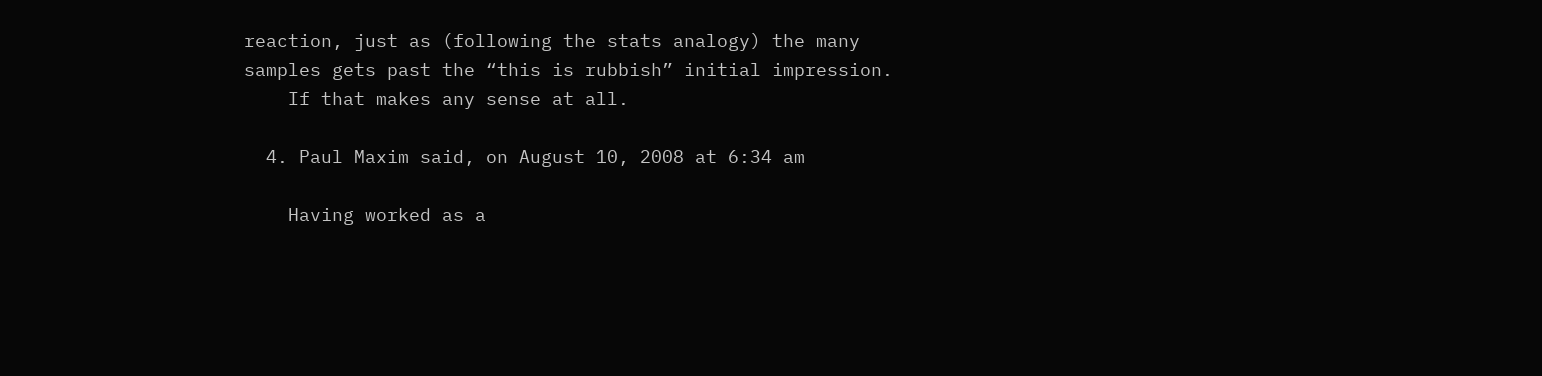reaction, just as (following the stats analogy) the many samples gets past the “this is rubbish” initial impression.
    If that makes any sense at all.

  4. Paul Maxim said, on August 10, 2008 at 6:34 am

    Having worked as a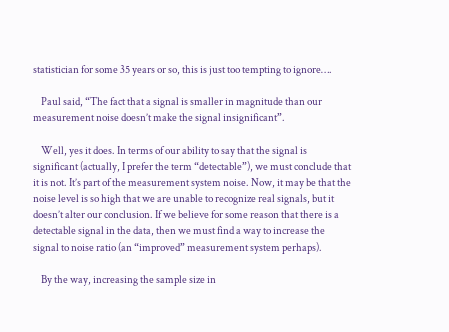statistician for some 35 years or so, this is just too tempting to ignore….

    Paul said, “The fact that a signal is smaller in magnitude than our measurement noise doesn’t make the signal insignificant”.

    Well, yes it does. In terms of our ability to say that the signal is significant (actually, I prefer the term “detectable”), we must conclude that it is not. It’s part of the measurement system noise. Now, it may be that the noise level is so high that we are unable to recognize real signals, but it doesn’t alter our conclusion. If we believe for some reason that there is a detectable signal in the data, then we must find a way to increase the signal to noise ratio (an “improved” measurement system perhaps).

    By the way, increasing the sample size in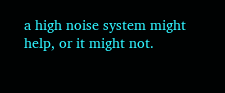a high noise system might help, or it might not.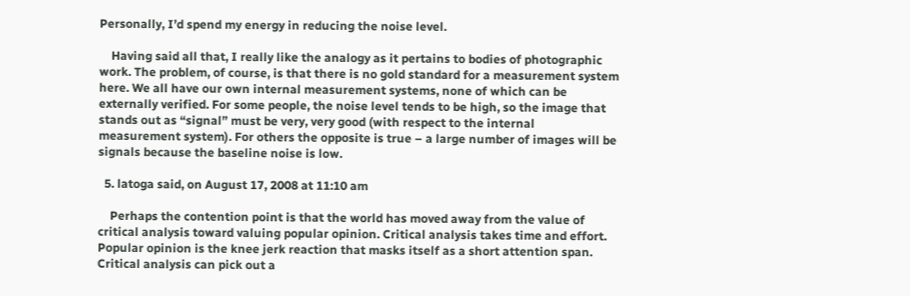Personally, I’d spend my energy in reducing the noise level.

    Having said all that, I really like the analogy as it pertains to bodies of photographic work. The problem, of course, is that there is no gold standard for a measurement system here. We all have our own internal measurement systems, none of which can be externally verified. For some people, the noise level tends to be high, so the image that stands out as “signal” must be very, very good (with respect to the internal measurement system). For others the opposite is true – a large number of images will be signals because the baseline noise is low.

  5. latoga said, on August 17, 2008 at 11:10 am

    Perhaps the contention point is that the world has moved away from the value of critical analysis toward valuing popular opinion. Critical analysis takes time and effort. Popular opinion is the knee jerk reaction that masks itself as a short attention span. Critical analysis can pick out a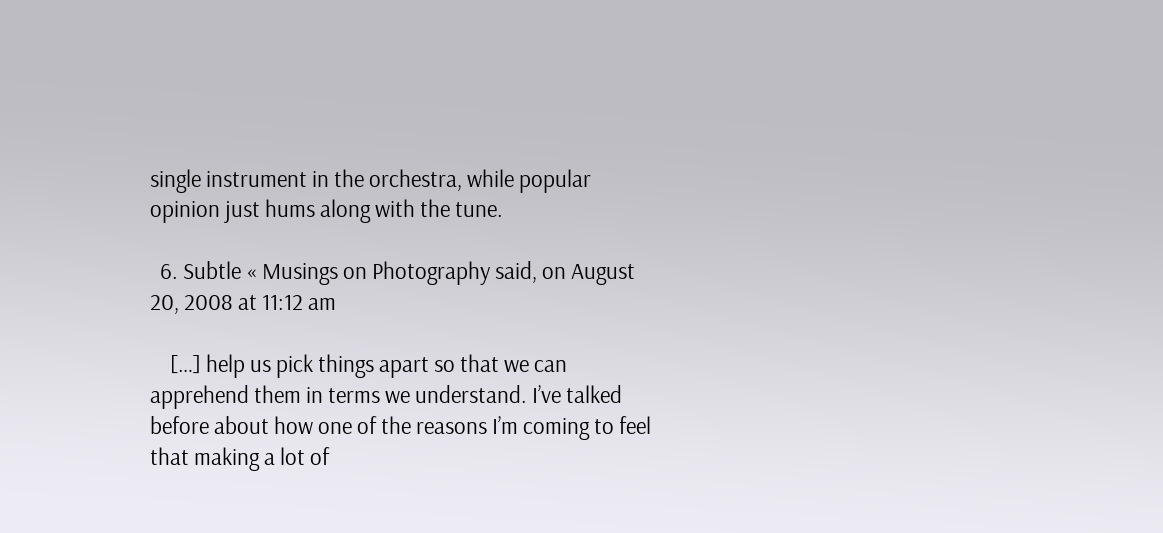single instrument in the orchestra, while popular opinion just hums along with the tune.

  6. Subtle « Musings on Photography said, on August 20, 2008 at 11:12 am

    […] help us pick things apart so that we can apprehend them in terms we understand. I’ve talked before about how one of the reasons I’m coming to feel that making a lot of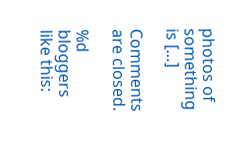photos of something is […]

Comments are closed.

%d bloggers like this: